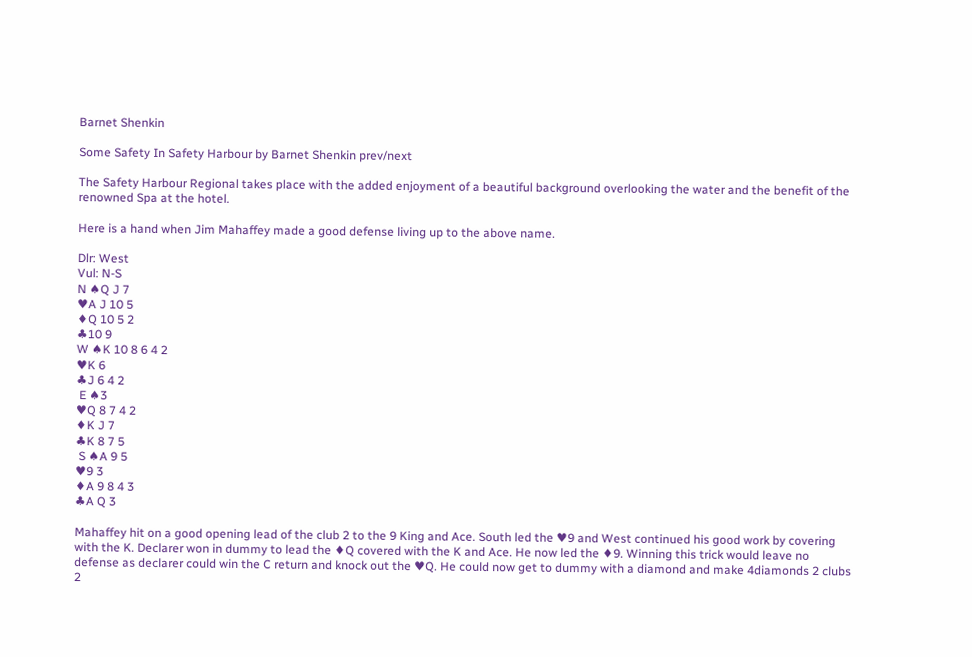Barnet Shenkin

Some Safety In Safety Harbour by Barnet Shenkin prev/next

The Safety Harbour Regional takes place with the added enjoyment of a beautiful background overlooking the water and the benefit of the renowned Spa at the hotel.

Here is a hand when Jim Mahaffey made a good defense living up to the above name.

Dlr: West
Vul: N-S
N ♠Q J 7
♥A J 10 5
♦Q 10 5 2
♣10 9
W ♠K 10 8 6 4 2
♥K 6
♣J 6 4 2
 E ♠3
♥Q 8 7 4 2
♦K J 7
♣K 8 7 5
 S ♠A 9 5
♥9 3
♦A 9 8 4 3
♣A Q 3

Mahaffey hit on a good opening lead of the club 2 to the 9 King and Ace. South led the ♥9 and West continued his good work by covering with the K. Declarer won in dummy to lead the ♦Q covered with the K and Ace. He now led the ♦9. Winning this trick would leave no defense as declarer could win the C return and knock out the ♥Q. He could now get to dummy with a diamond and make 4diamonds 2 clubs 2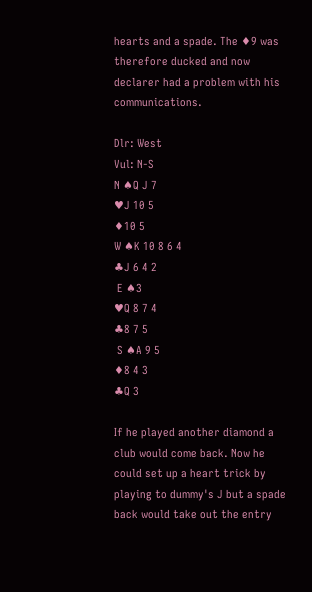hearts and a spade. The ♦9 was therefore ducked and now declarer had a problem with his communications.

Dlr: West
Vul: N-S
N ♠Q J 7
♥J 10 5
♦10 5
W ♠K 10 8 6 4
♣J 6 4 2
 E ♠3
♥Q 8 7 4
♣8 7 5
 S ♠A 9 5
♦8 4 3
♣Q 3

If he played another diamond a club would come back. Now he could set up a heart trick by playing to dummy's J but a spade back would take out the entry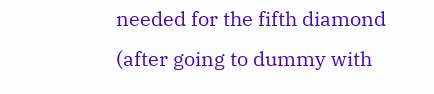needed for the fifth diamond (after going to dummy with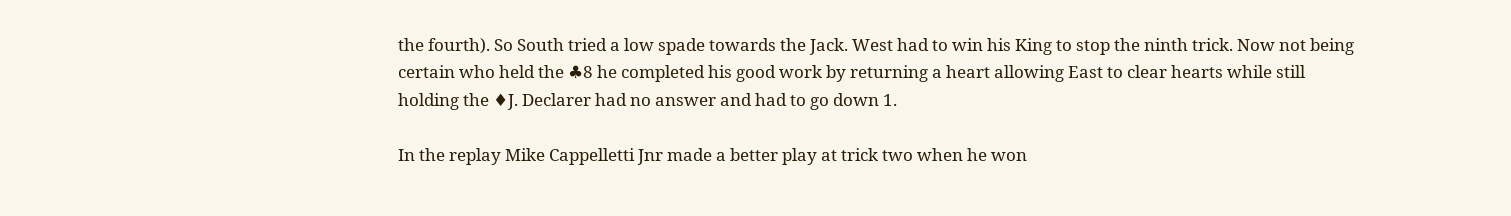the fourth). So South tried a low spade towards the Jack. West had to win his King to stop the ninth trick. Now not being certain who held the ♣8 he completed his good work by returning a heart allowing East to clear hearts while still holding the ♦J. Declarer had no answer and had to go down 1.

In the replay Mike Cappelletti Jnr made a better play at trick two when he won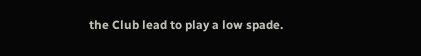the Club lead to play a low spade.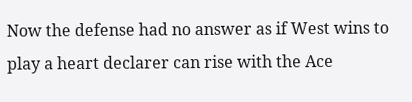Now the defense had no answer as if West wins to play a heart declarer can rise with the Ace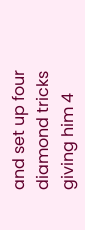and set up four diamond tricks giving him 4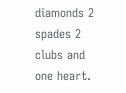diamonds 2 spades 2 clubs and one heart.